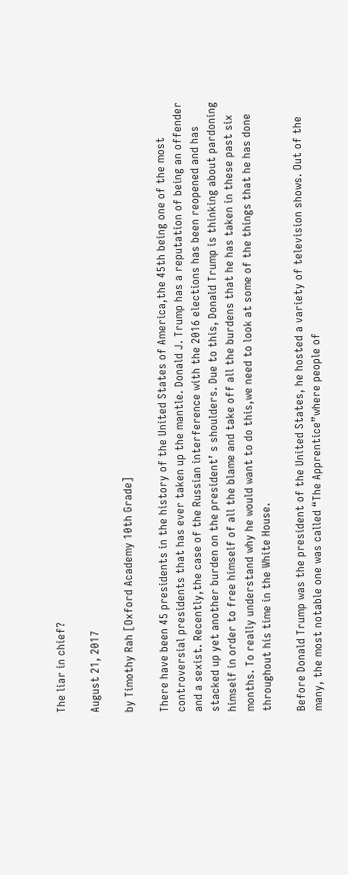The liar in chief?

August 21, 2017

by Timothy Rah [Oxford Academy 10th Grade]

There have been 45 presidents in the history of the United States of America,the 45th being one of the most controversial presidents that has ever taken up the mantle. Donald J. Trump has a reputation of being an offender and a sexist. Recently,the case of the Russian interference with the 2016 elections has been reopened and has stacked up yet another burden on the president’ s shoulders. Due to this, Donald Trump is thinking about pardoning himself in order to free himself of all the blame and take off all the burdens that he has taken in these past six months. To really understand why he would want to do this,we need to look at some of the things that he has done throughout his time in the White House.

Before Donald Trump was the president of the United States, he hosted a variety of television shows. Out of the many, the most notable one was called “The Apprentice”where people of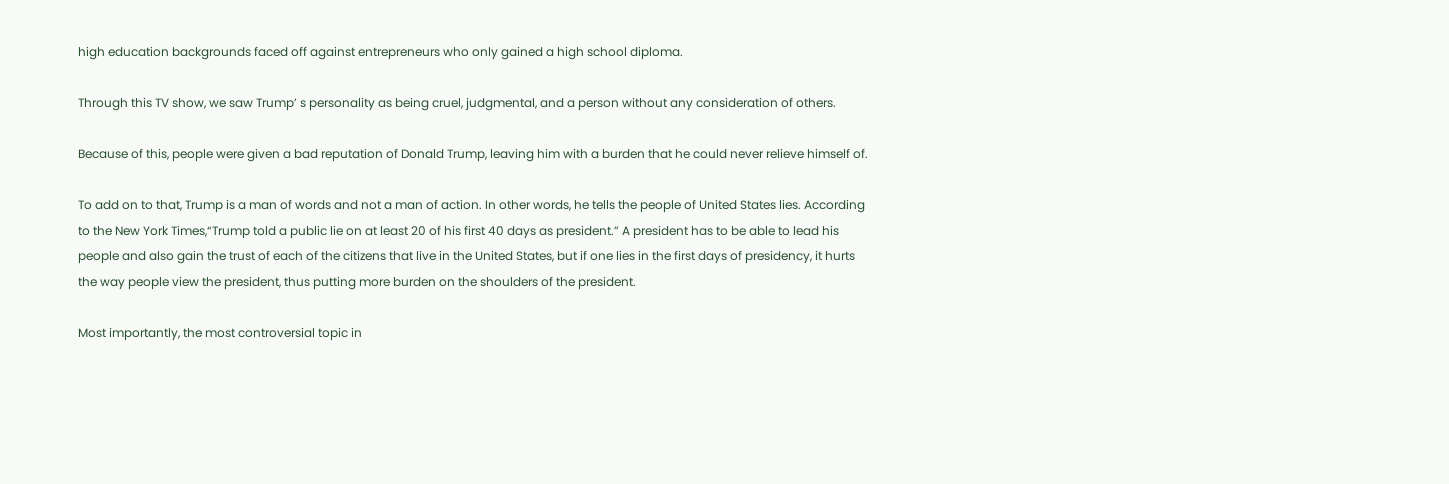high education backgrounds faced off against entrepreneurs who only gained a high school diploma.

Through this TV show, we saw Trump’ s personality as being cruel, judgmental, and a person without any consideration of others.

Because of this, people were given a bad reputation of Donald Trump, leaving him with a burden that he could never relieve himself of.

To add on to that, Trump is a man of words and not a man of action. In other words, he tells the people of United States lies. According to the New York Times,“Trump told a public lie on at least 20 of his first 40 days as president.” A president has to be able to lead his people and also gain the trust of each of the citizens that live in the United States, but if one lies in the first days of presidency, it hurts the way people view the president, thus putting more burden on the shoulders of the president.

Most importantly, the most controversial topic in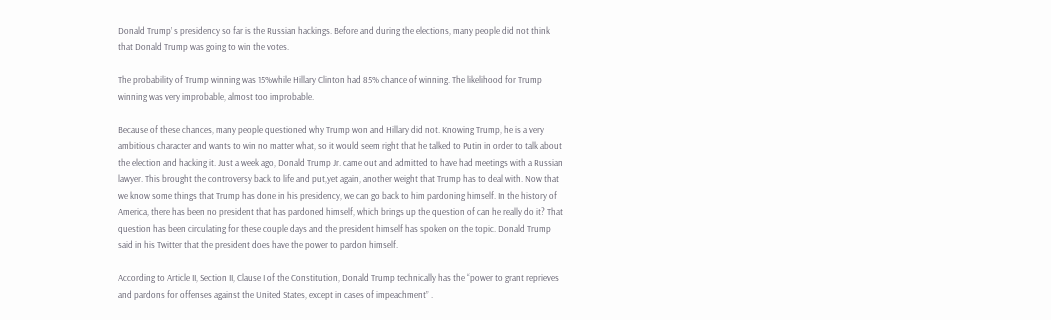Donald Trump’ s presidency so far is the Russian hackings. Before and during the elections, many people did not think that Donald Trump was going to win the votes.

The probability of Trump winning was 15%while Hillary Clinton had 85% chance of winning. The likelihood for Trump winning was very improbable, almost too improbable.

Because of these chances, many people questioned why Trump won and Hillary did not. Knowing Trump, he is a very ambitious character and wants to win no matter what, so it would seem right that he talked to Putin in order to talk about the election and hacking it. Just a week ago, Donald Trump Jr. came out and admitted to have had meetings with a Russian lawyer. This brought the controversy back to life and put,yet again, another weight that Trump has to deal with. Now that we know some things that Trump has done in his presidency, we can go back to him pardoning himself. In the history of America, there has been no president that has pardoned himself, which brings up the question of can he really do it? That question has been circulating for these couple days and the president himself has spoken on the topic. Donald Trump said in his Twitter that the president does have the power to pardon himself.

According to Article II, Section II, Clause I of the Constitution, Donald Trump technically has the “power to grant reprieves and pardons for offenses against the United States, except in cases of impeachment” .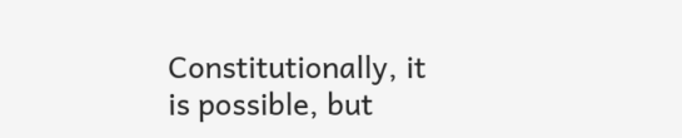Constitutionally, it is possible, but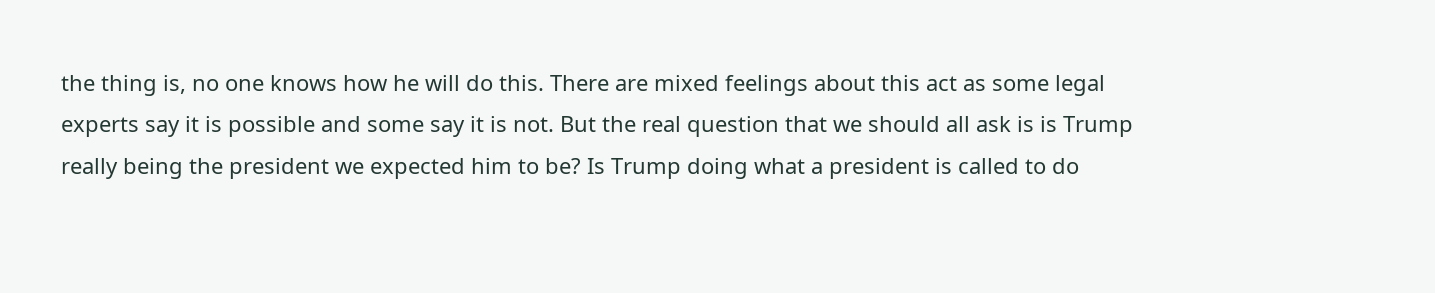the thing is, no one knows how he will do this. There are mixed feelings about this act as some legal experts say it is possible and some say it is not. But the real question that we should all ask is is Trump really being the president we expected him to be? Is Trump doing what a president is called to do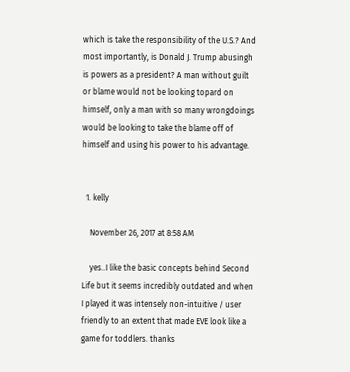which is take the responsibility of the U.S.? And most importantly, is Donald J. Trump abusingh is powers as a president? A man without guilt or blame would not be looking topard on himself, only a man with so many wrongdoings would be looking to take the blame off of himself and using his power to his advantage.


  1. kelly

    November 26, 2017 at 8:58 AM

    yes..I like the basic concepts behind Second Life but it seems incredibly outdated and when I played it was intensely non-intuitive / user friendly to an extent that made EVE look like a game for toddlers. thanks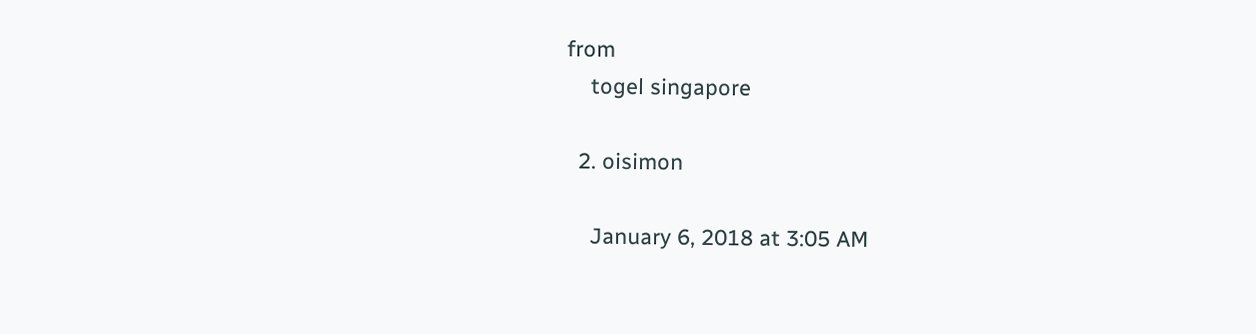from
    togel singapore

  2. oisimon

    January 6, 2018 at 3:05 AM